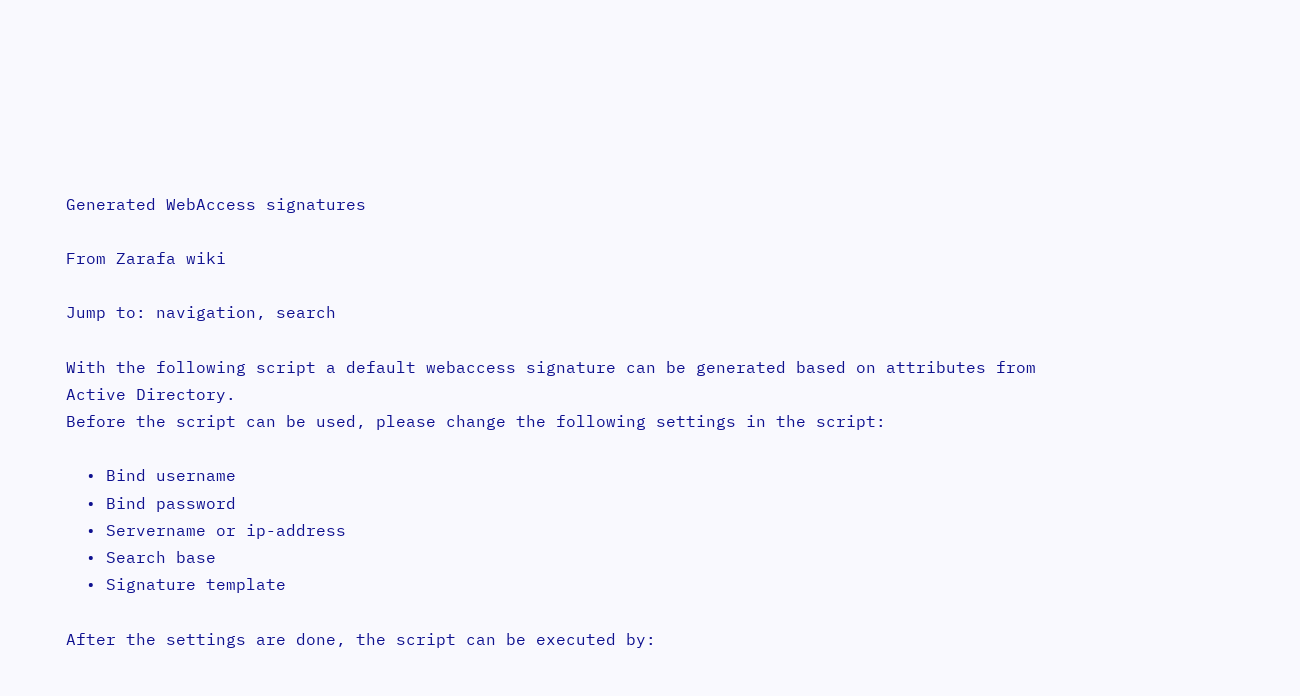Generated WebAccess signatures

From Zarafa wiki

Jump to: navigation, search

With the following script a default webaccess signature can be generated based on attributes from Active Directory.
Before the script can be used, please change the following settings in the script:

  • Bind username
  • Bind password
  • Servername or ip-address
  • Search base
  • Signature template

After the settings are done, the script can be executed by: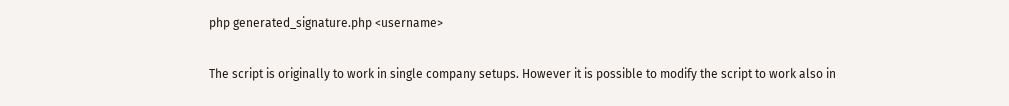php generated_signature.php <username>

The script is originally to work in single company setups. However it is possible to modify the script to work also in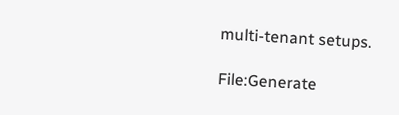multi-tenant setups.

File:Generate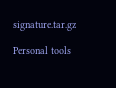signature.tar.gz

Personal tools